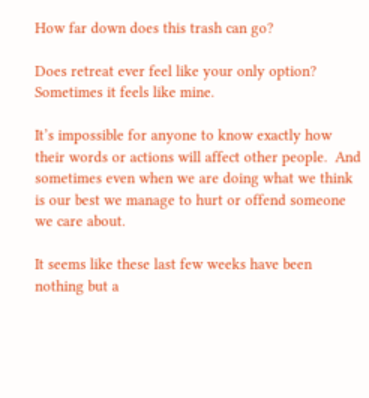How far down does this trash can go?

Does retreat ever feel like your only option? Sometimes it feels like mine.

It’s impossible for anyone to know exactly how their words or actions will affect other people.  And sometimes even when we are doing what we think is our best we manage to hurt or offend someone we care about.

It seems like these last few weeks have been nothing but a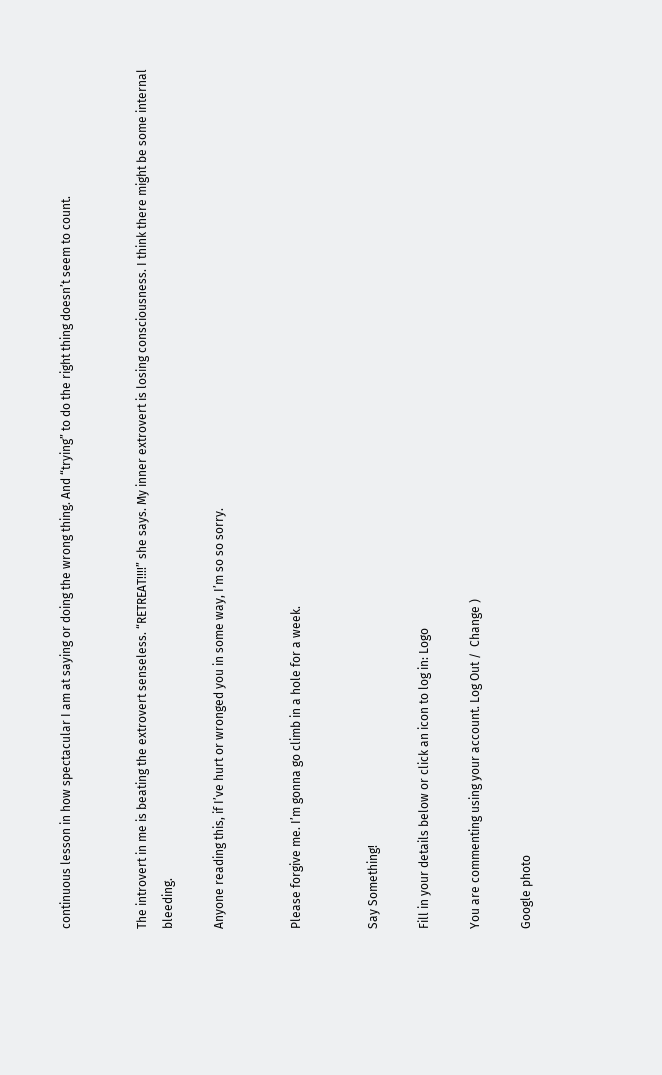continuous lesson in how spectacular I am at saying or doing the wrong thing. And “trying” to do the right thing doesn’t seem to count.


The introvert in me is beating the extrovert senseless. “RETREAT!!!!” she says. My inner extrovert is losing consciousness. I think there might be some internal bleeding.

Anyone reading this, if I’ve hurt or wronged you in some way, I’m so so sorry.


Please forgive me. I’m gonna go climb in a hole for a week.


Say Something!

Fill in your details below or click an icon to log in: Logo

You are commenting using your account. Log Out /  Change )

Google photo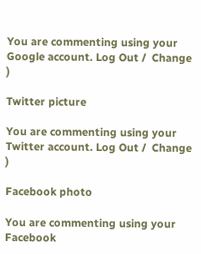You are commenting using your Google account. Log Out /  Change )

Twitter picture

You are commenting using your Twitter account. Log Out /  Change )

Facebook photo

You are commenting using your Facebook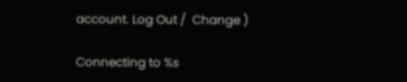account. Log Out /  Change )

Connecting to %s